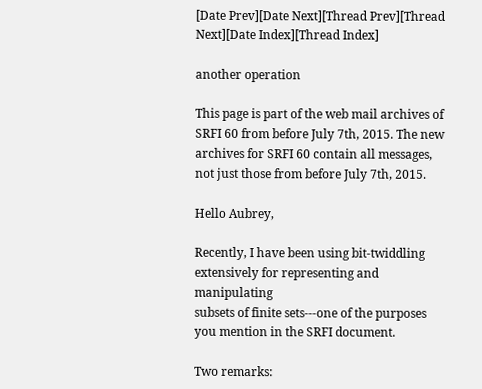[Date Prev][Date Next][Thread Prev][Thread Next][Date Index][Thread Index]

another operation

This page is part of the web mail archives of SRFI 60 from before July 7th, 2015. The new archives for SRFI 60 contain all messages, not just those from before July 7th, 2015.

Hello Aubrey,

Recently, I have been using bit-twiddling extensively for representing and manipulating
subsets of finite sets---one of the purposes you mention in the SRFI document.

Two remarks: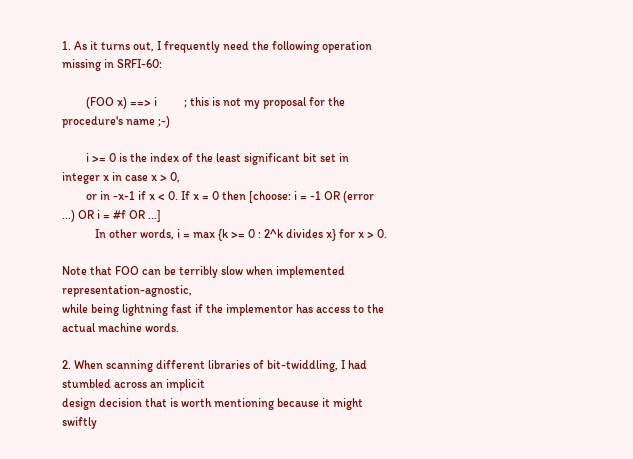1. As it turns out, I frequently need the following operation missing in SRFI-60:

        (FOO x) ==> i         ; this is not my proposal for the procedure's name ;-)

        i >= 0 is the index of the least significant bit set in integer x in case x > 0,
        or in -x-1 if x < 0. If x = 0 then [choose: i = -1 OR (error ...) OR i = #f OR ...]
           In other words, i = max {k >= 0 : 2^k divides x} for x > 0.

Note that FOO can be terribly slow when implemented representation-agnostic,
while being lightning fast if the implementor has access to the actual machine words.

2. When scanning different libraries of bit-twiddling, I had stumbled across an implicit
design decision that is worth mentioning because it might swiftly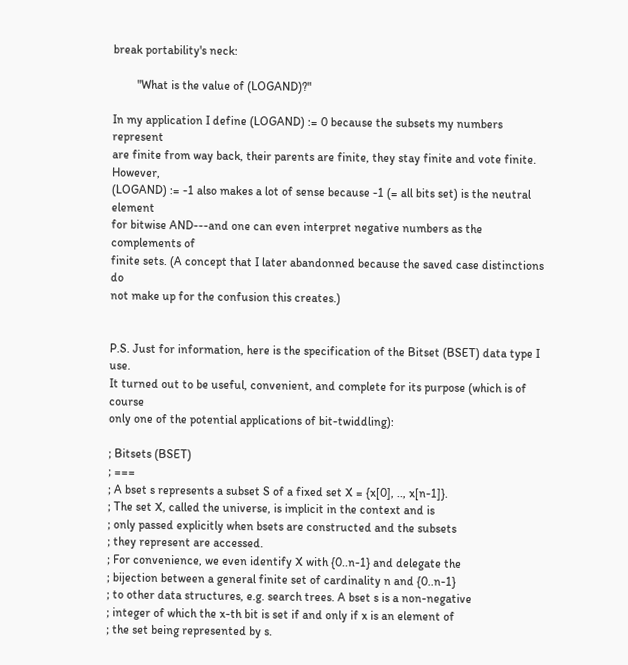break portability's neck:

        "What is the value of (LOGAND)?"

In my application I define (LOGAND) := 0 because the subsets my numbers represent
are finite from way back, their parents are finite, they stay finite and vote finite. However,
(LOGAND) := -1 also makes a lot of sense because -1 (= all bits set) is the neutral element
for bitwise AND---and one can even interpret negative numbers as the complements of
finite sets. (A concept that I later abandonned because the saved case distinctions do
not make up for the confusion this creates.)


P.S. Just for information, here is the specification of the Bitset (BSET) data type I use.
It turned out to be useful, convenient, and complete for its purpose (which is of course
only one of the potential applications of bit-twiddling):

; Bitsets (BSET)
; ===
; A bset s represents a subset S of a fixed set X = {x[0], .., x[n-1]}.
; The set X, called the universe, is implicit in the context and is
; only passed explicitly when bsets are constructed and the subsets
; they represent are accessed.
; For convenience, we even identify X with {0..n-1} and delegate the
; bijection between a general finite set of cardinality n and {0..n-1}
; to other data structures, e.g. search trees. A bset s is a non-negative
; integer of which the x-th bit is set if and only if x is an element of
; the set being represented by s.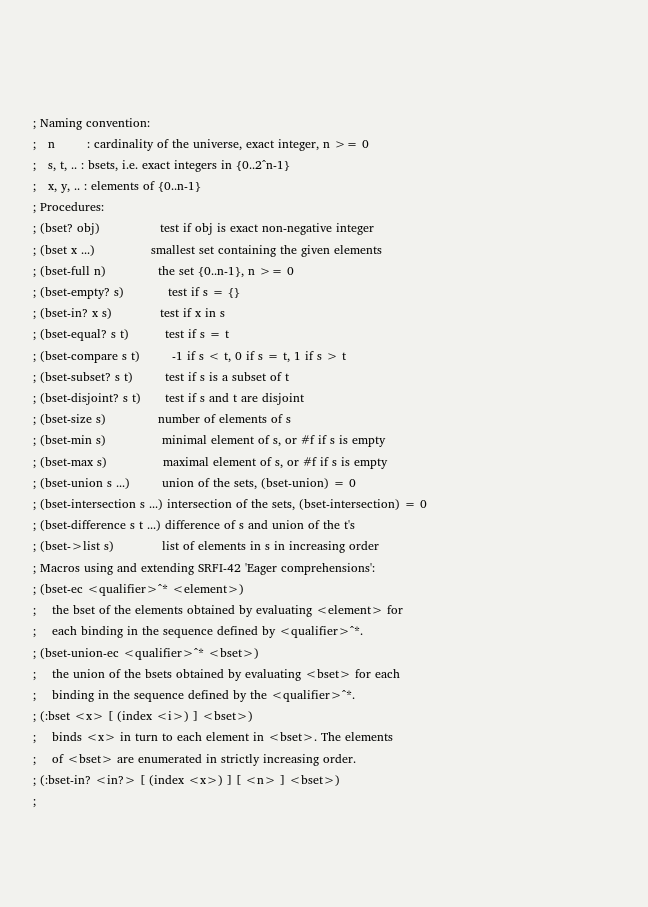; Naming convention:
;   n        : cardinality of the universe, exact integer, n >= 0
;   s, t, .. : bsets, i.e. exact integers in {0..2^n-1}
;   x, y, .. : elements of {0..n-1}
; Procedures:
; (bset? obj)               test if obj is exact non-negative integer
; (bset x ...)              smallest set containing the given elements
; (bset-full n)             the set {0..n-1}, n >= 0
; (bset-empty? s)           test if s = {}
; (bset-in? x s)            test if x in s
; (bset-equal? s t)         test if s = t
; (bset-compare s t)        -1 if s < t, 0 if s = t, 1 if s > t
; (bset-subset? s t)        test if s is a subset of t
; (bset-disjoint? s t)      test if s and t are disjoint
; (bset-size s)             number of elements of s
; (bset-min s)              minimal element of s, or #f if s is empty
; (bset-max s)              maximal element of s, or #f if s is empty
; (bset-union s ...)        union of the sets, (bset-union) = 0
; (bset-intersection s ...) intersection of the sets, (bset-intersection) = 0
; (bset-difference s t ...) difference of s and union of the t's
; (bset->list s)            list of elements in s in increasing order
; Macros using and extending SRFI-42 'Eager comprehensions':
; (bset-ec <qualifier>^* <element>)
;    the bset of the elements obtained by evaluating <element> for
;    each binding in the sequence defined by <qualifier>^*.
; (bset-union-ec <qualifier>^* <bset>)
;    the union of the bsets obtained by evaluating <bset> for each
;    binding in the sequence defined by the <qualifier>^*.
; (:bset <x> [ (index <i>) ] <bset>)
;    binds <x> in turn to each element in <bset>. The elements
;    of <bset> are enumerated in strictly increasing order.
; (:bset-in? <in?> [ (index <x>) ] [ <n> ] <bset>)
;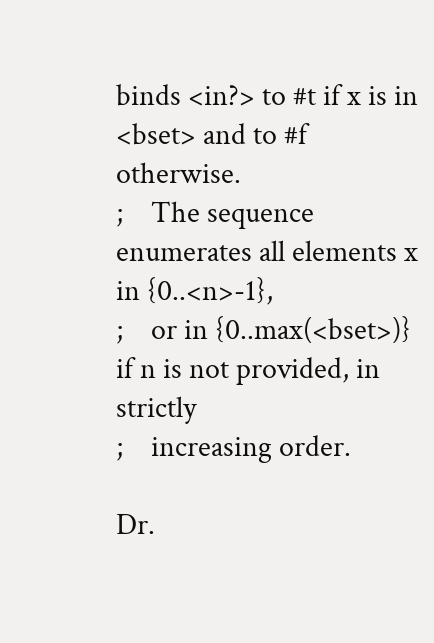binds <in?> to #t if x is in <bset> and to #f otherwise.
;    The sequence enumerates all elements x in {0..<n>-1},
;    or in {0..max(<bset>)} if n is not provided, in strictly
;    increasing order.

Dr.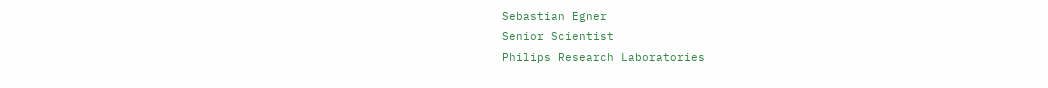Sebastian Egner
Senior Scientist
Philips Research Laboratories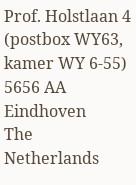Prof. Holstlaan 4 (postbox WY63, kamer WY 6-55)
5656 AA Eindhoven
The Netherlands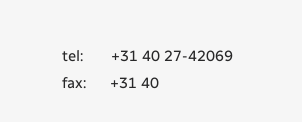tel:       +31 40 27-42069
fax:      +31 40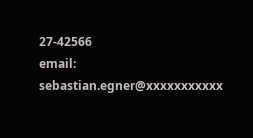27-42566
email: sebastian.egner@xxxxxxxxxxx